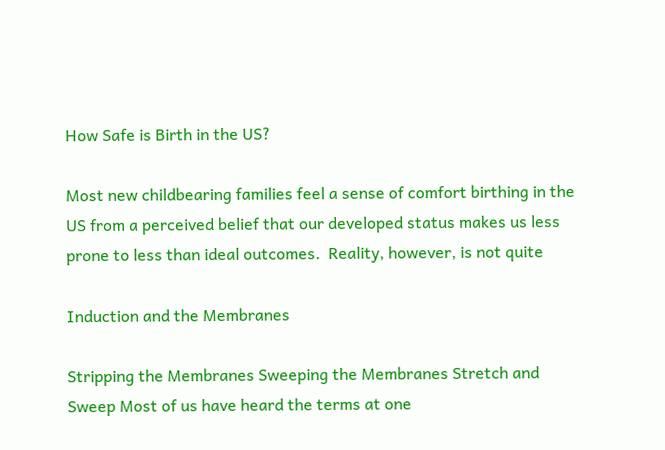How Safe is Birth in the US?

Most new childbearing families feel a sense of comfort birthing in the US from a perceived belief that our developed status makes us less prone to less than ideal outcomes.  Reality, however, is not quite

Induction and the Membranes

Stripping the Membranes Sweeping the Membranes Stretch and Sweep Most of us have heard the terms at one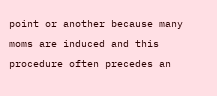point or another because many moms are induced and this procedure often precedes an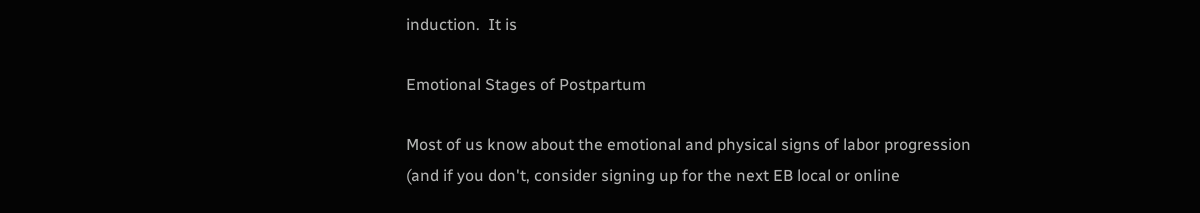induction.  It is

Emotional Stages of Postpartum

Most of us know about the emotional and physical signs of labor progression (and if you don't, consider signing up for the next EB local or online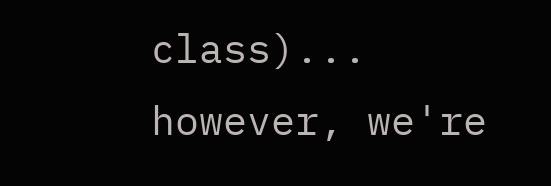class)... however, we're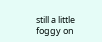still a little foggy on